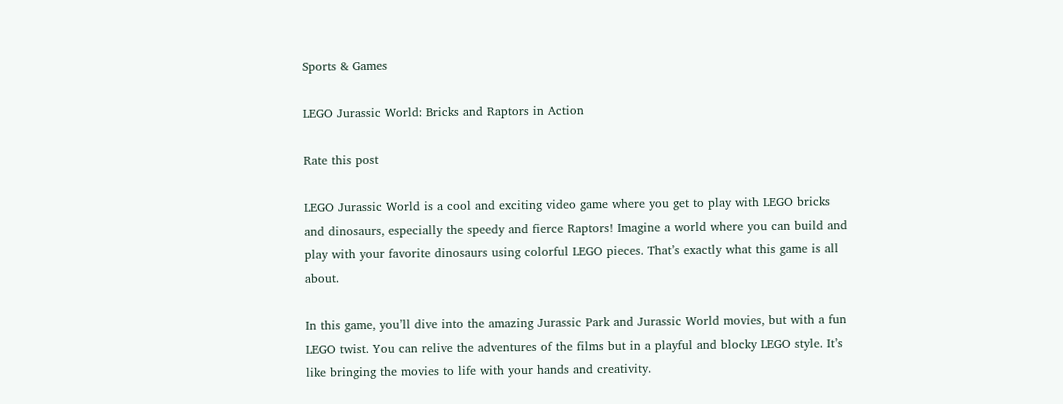Sports & Games

LEGO Jurassic World: Bricks and Raptors in Action

Rate this post

LEGO Jurassic World is a cool and exciting video game where you get to play with LEGO bricks and dinosaurs, especially the speedy and fierce Raptors! Imagine a world where you can build and play with your favorite dinosaurs using colorful LEGO pieces. That’s exactly what this game is all about.

In this game, you’ll dive into the amazing Jurassic Park and Jurassic World movies, but with a fun LEGO twist. You can relive the adventures of the films but in a playful and blocky LEGO style. It’s like bringing the movies to life with your hands and creativity.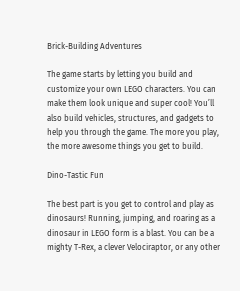Brick-Building Adventures

The game starts by letting you build and customize your own LEGO characters. You can make them look unique and super cool! You’ll also build vehicles, structures, and gadgets to help you through the game. The more you play, the more awesome things you get to build.

Dino-Tastic Fun

The best part is you get to control and play as dinosaurs! Running, jumping, and roaring as a dinosaur in LEGO form is a blast. You can be a mighty T-Rex, a clever Velociraptor, or any other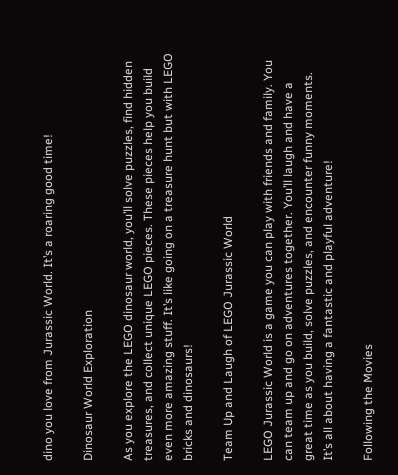dino you love from Jurassic World. It’s a roaring good time!

Dinosaur World Exploration

As you explore the LEGO dinosaur world, you’ll solve puzzles, find hidden treasures, and collect unique LEGO pieces. These pieces help you build even more amazing stuff. It’s like going on a treasure hunt but with LEGO bricks and dinosaurs!

Team Up and Laugh of LEGO Jurassic World

LEGO Jurassic World is a game you can play with friends and family. You can team up and go on adventures together. You’ll laugh and have a great time as you build, solve puzzles, and encounter funny moments. It’s all about having a fantastic and playful adventure!

Following the Movies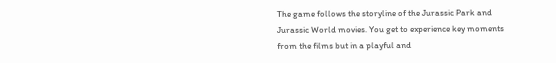The game follows the storyline of the Jurassic Park and Jurassic World movies. You get to experience key moments from the films but in a playful and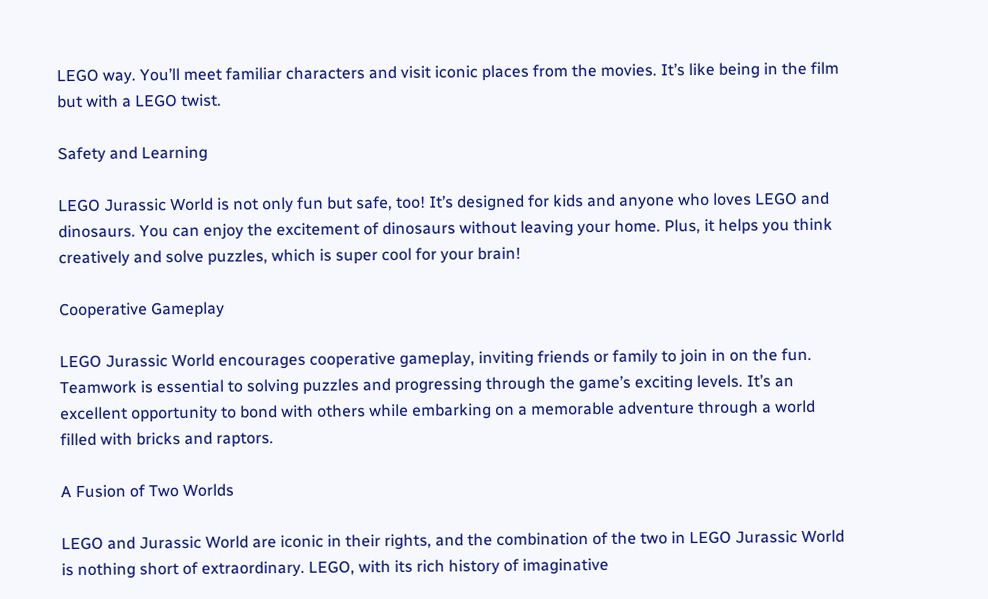LEGO way. You’ll meet familiar characters and visit iconic places from the movies. It’s like being in the film but with a LEGO twist.

Safety and Learning

LEGO Jurassic World is not only fun but safe, too! It’s designed for kids and anyone who loves LEGO and dinosaurs. You can enjoy the excitement of dinosaurs without leaving your home. Plus, it helps you think creatively and solve puzzles, which is super cool for your brain!

Cooperative Gameplay

LEGO Jurassic World encourages cooperative gameplay, inviting friends or family to join in on the fun. Teamwork is essential to solving puzzles and progressing through the game’s exciting levels. It’s an excellent opportunity to bond with others while embarking on a memorable adventure through a world filled with bricks and raptors.

A Fusion of Two Worlds

LEGO and Jurassic World are iconic in their rights, and the combination of the two in LEGO Jurassic World is nothing short of extraordinary. LEGO, with its rich history of imaginative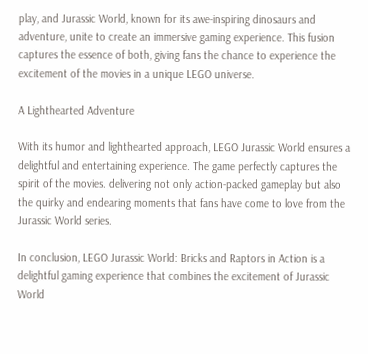play, and Jurassic World, known for its awe-inspiring dinosaurs and adventure, unite to create an immersive gaming experience. This fusion captures the essence of both, giving fans the chance to experience the excitement of the movies in a unique LEGO universe.

A Lighthearted Adventure

With its humor and lighthearted approach, LEGO Jurassic World ensures a delightful and entertaining experience. The game perfectly captures the spirit of the movies. delivering not only action-packed gameplay but also the quirky and endearing moments that fans have come to love from the Jurassic World series.

In conclusion, LEGO Jurassic World: Bricks and Raptors in Action is a delightful gaming experience that combines the excitement of Jurassic World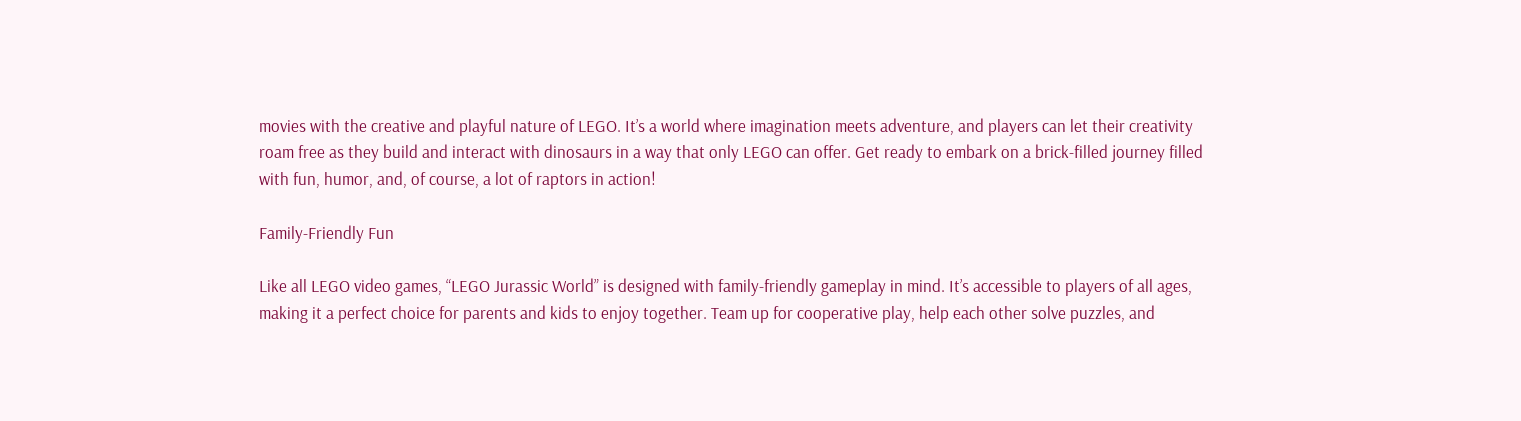movies with the creative and playful nature of LEGO. It’s a world where imagination meets adventure, and players can let their creativity roam free as they build and interact with dinosaurs in a way that only LEGO can offer. Get ready to embark on a brick-filled journey filled with fun, humor, and, of course, a lot of raptors in action!

Family-Friendly Fun

Like all LEGO video games, “LEGO Jurassic World” is designed with family-friendly gameplay in mind. It’s accessible to players of all ages, making it a perfect choice for parents and kids to enjoy together. Team up for cooperative play, help each other solve puzzles, and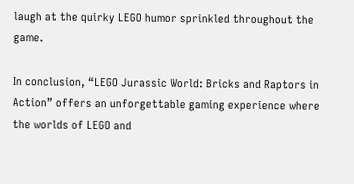laugh at the quirky LEGO humor sprinkled throughout the game.

In conclusion, “LEGO Jurassic World: Bricks and Raptors in Action” offers an unforgettable gaming experience where the worlds of LEGO and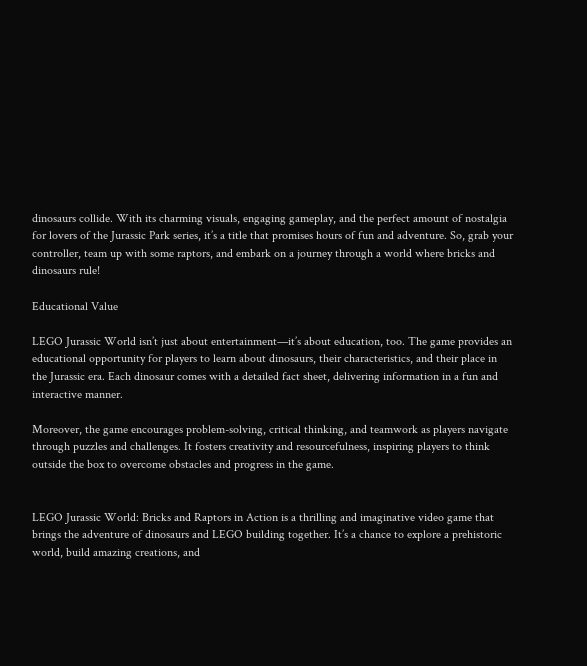dinosaurs collide. With its charming visuals, engaging gameplay, and the perfect amount of nostalgia for lovers of the Jurassic Park series, it’s a title that promises hours of fun and adventure. So, grab your controller, team up with some raptors, and embark on a journey through a world where bricks and dinosaurs rule!

Educational Value

LEGO Jurassic World isn’t just about entertainment—it’s about education, too. The game provides an educational opportunity for players to learn about dinosaurs, their characteristics, and their place in the Jurassic era. Each dinosaur comes with a detailed fact sheet, delivering information in a fun and interactive manner.

Moreover, the game encourages problem-solving, critical thinking, and teamwork as players navigate through puzzles and challenges. It fosters creativity and resourcefulness, inspiring players to think outside the box to overcome obstacles and progress in the game.


LEGO Jurassic World: Bricks and Raptors in Action is a thrilling and imaginative video game that brings the adventure of dinosaurs and LEGO building together. It’s a chance to explore a prehistoric world, build amazing creations, and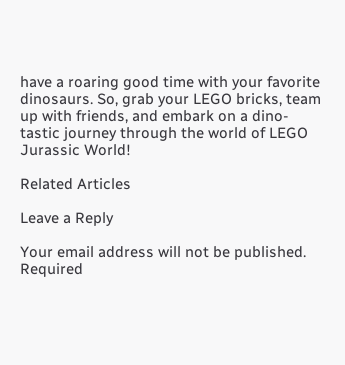have a roaring good time with your favorite dinosaurs. So, grab your LEGO bricks, team up with friends, and embark on a dino-tastic journey through the world of LEGO Jurassic World!

Related Articles

Leave a Reply

Your email address will not be published. Required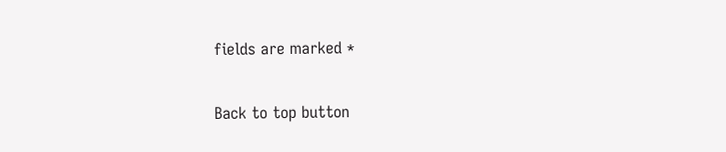fields are marked *

Back to top button